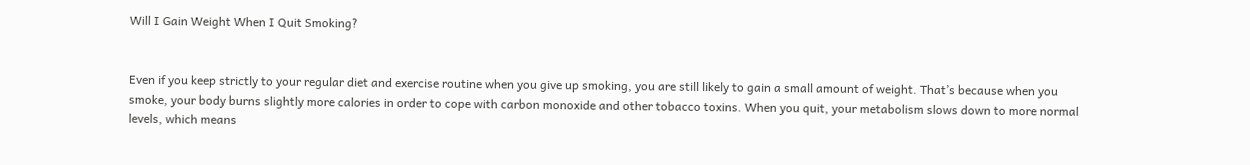Will I Gain Weight When I Quit Smoking?


Even if you keep strictly to your regular diet and exercise routine when you give up smoking, you are still likely to gain a small amount of weight. That’s because when you smoke, your body burns slightly more calories in order to cope with carbon monoxide and other tobacco toxins. When you quit, your metabolism slows down to more normal levels, which means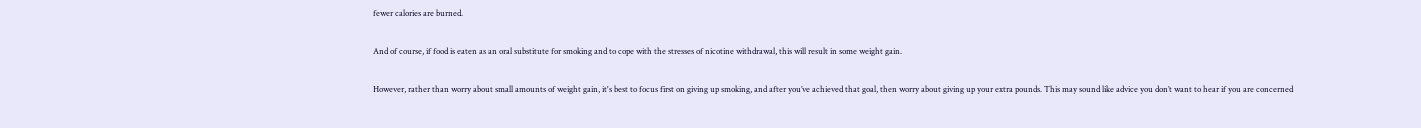fewer calories are burned.

And of course, if food is eaten as an oral substitute for smoking and to cope with the stresses of nicotine withdrawal, this will result in some weight gain.

However, rather than worry about small amounts of weight gain, it's best to focus first on giving up smoking, and after you’ve achieved that goal, then worry about giving up your extra pounds. This may sound like advice you don’t want to hear if you are concerned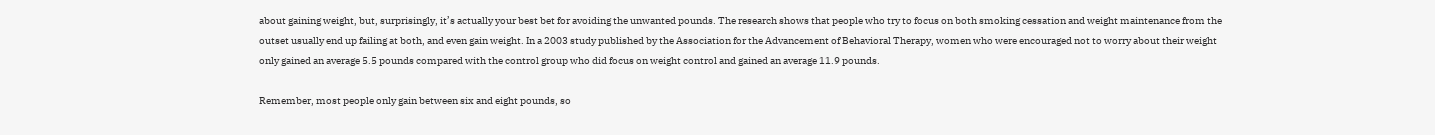about gaining weight, but, surprisingly, it’s actually your best bet for avoiding the unwanted pounds. The research shows that people who try to focus on both smoking cessation and weight maintenance from the outset usually end up failing at both, and even gain weight. In a 2003 study published by the Association for the Advancement of Behavioral Therapy, women who were encouraged not to worry about their weight only gained an average 5.5 pounds compared with the control group who did focus on weight control and gained an average 11.9 pounds.

Remember, most people only gain between six and eight pounds, so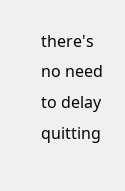there's no need to delay quitting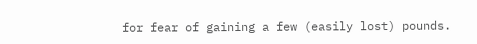for fear of gaining a few (easily lost) pounds.